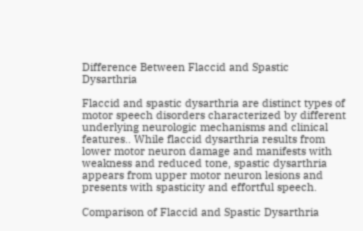Difference Between Flaccid and Spastic Dysarthria

Flaccid and spastic dysarthria are distinct types of motor speech disorders characterized by different underlying neurologic mechanisms and clinical features.. While flaccid dysarthria results from lower motor neuron damage and manifests with weakness and reduced tone, spastic dysarthria appears from upper motor neuron lesions and presents with spasticity and effortful speech.

Comparison of Flaccid and Spastic Dysarthria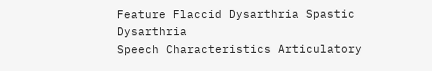Feature Flaccid Dysarthria Spastic Dysarthria
Speech Characteristics Articulatory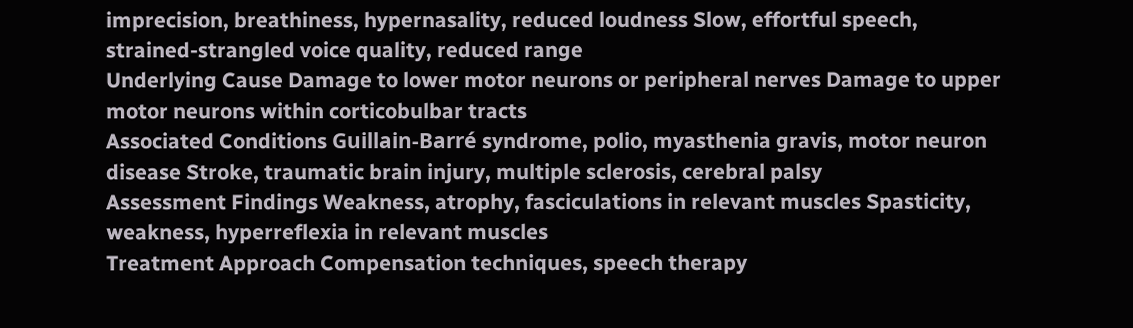imprecision, breathiness, hypernasality, reduced loudness Slow, effortful speech, strained-strangled voice quality, reduced range
Underlying Cause Damage to lower motor neurons or peripheral nerves Damage to upper motor neurons within corticobulbar tracts
Associated Conditions Guillain-Barré syndrome, polio, myasthenia gravis, motor neuron disease Stroke, traumatic brain injury, multiple sclerosis, cerebral palsy
Assessment Findings Weakness, atrophy, fasciculations in relevant muscles Spasticity, weakness, hyperreflexia in relevant muscles
Treatment Approach Compensation techniques, speech therapy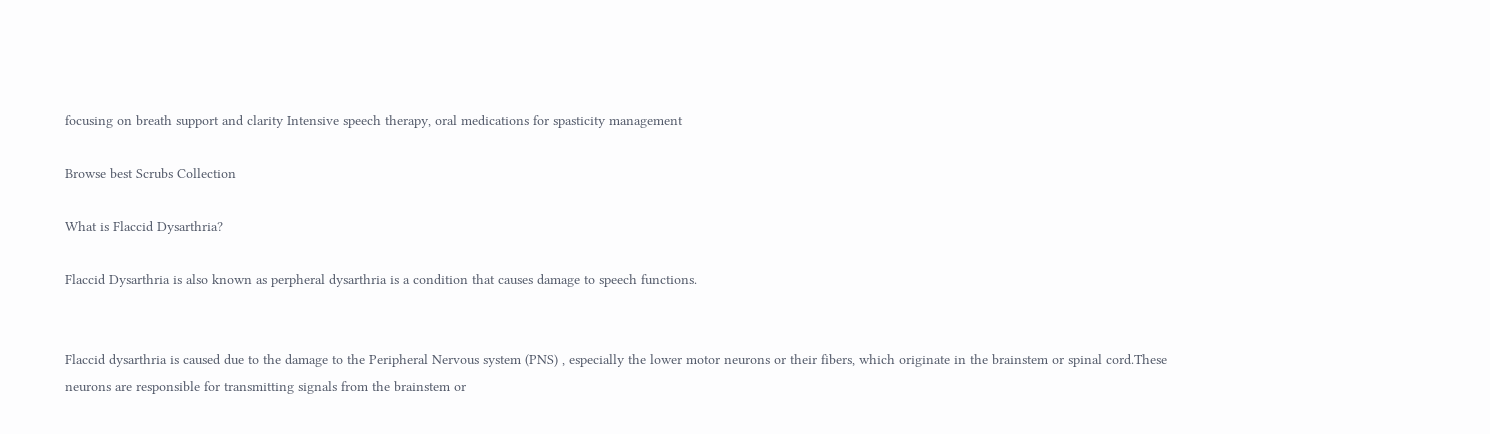focusing on breath support and clarity Intensive speech therapy, oral medications for spasticity management

Browse best Scrubs Collection

What is Flaccid Dysarthria?

Flaccid Dysarthria is also known as perpheral dysarthria is a condition that causes damage to speech functions.


Flaccid dysarthria is caused due to the damage to the Peripheral Nervous system (PNS) , especially the lower motor neurons or their fibers, which originate in the brainstem or spinal cord.These neurons are responsible for transmitting signals from the brainstem or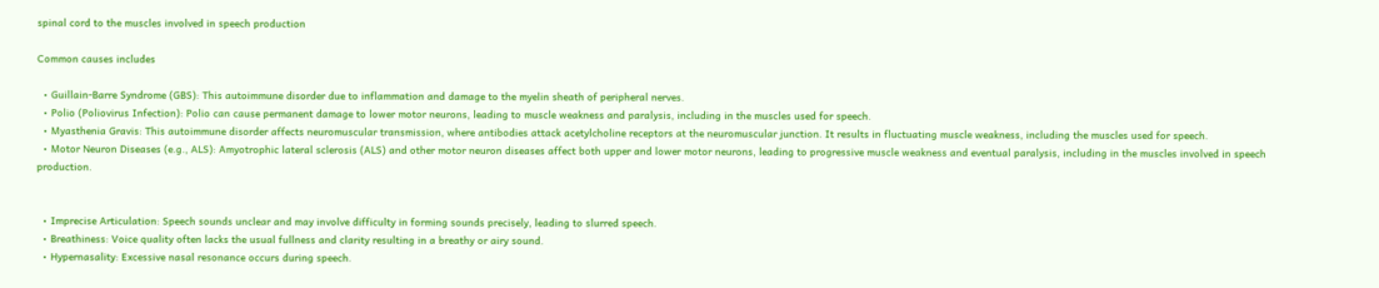spinal cord to the muscles involved in speech production

Common causes includes

  • Guillain-Barre Syndrome (GBS): This autoimmune disorder due to inflammation and damage to the myelin sheath of peripheral nerves.
  • Polio (Poliovirus Infection): Polio can cause permanent damage to lower motor neurons, leading to muscle weakness and paralysis, including in the muscles used for speech.
  • Myasthenia Gravis: This autoimmune disorder affects neuromuscular transmission, where antibodies attack acetylcholine receptors at the neuromuscular junction. It results in fluctuating muscle weakness, including the muscles used for speech.
  • Motor Neuron Diseases (e.g., ALS): Amyotrophic lateral sclerosis (ALS) and other motor neuron diseases affect both upper and lower motor neurons, leading to progressive muscle weakness and eventual paralysis, including in the muscles involved in speech production.


  • Imprecise Articulation: Speech sounds unclear and may involve difficulty in forming sounds precisely, leading to slurred speech.
  • Breathiness: Voice quality often lacks the usual fullness and clarity resulting in a breathy or airy sound.
  • Hypernasality: Excessive nasal resonance occurs during speech.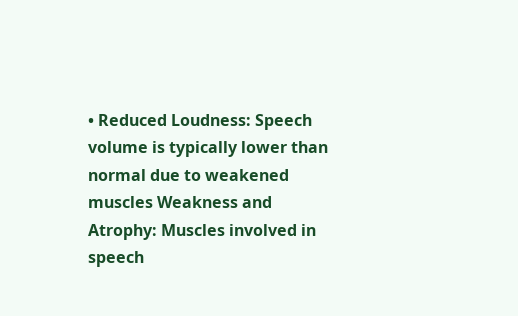• Reduced Loudness: Speech volume is typically lower than normal due to weakened muscles Weakness and Atrophy: Muscles involved in speech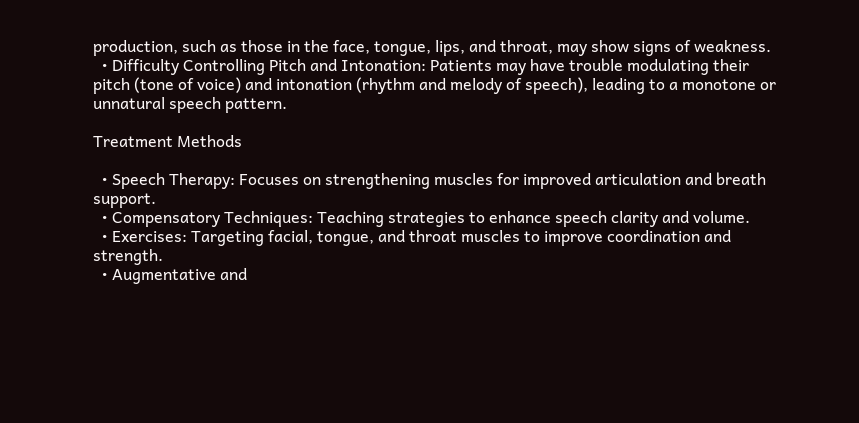production, such as those in the face, tongue, lips, and throat, may show signs of weakness.
  • Difficulty Controlling Pitch and Intonation: Patients may have trouble modulating their pitch (tone of voice) and intonation (rhythm and melody of speech), leading to a monotone or unnatural speech pattern.

Treatment Methods

  • Speech Therapy: Focuses on strengthening muscles for improved articulation and breath support.
  • Compensatory Techniques: Teaching strategies to enhance speech clarity and volume.
  • Exercises: Targeting facial, tongue, and throat muscles to improve coordination and strength.
  • Augmentative and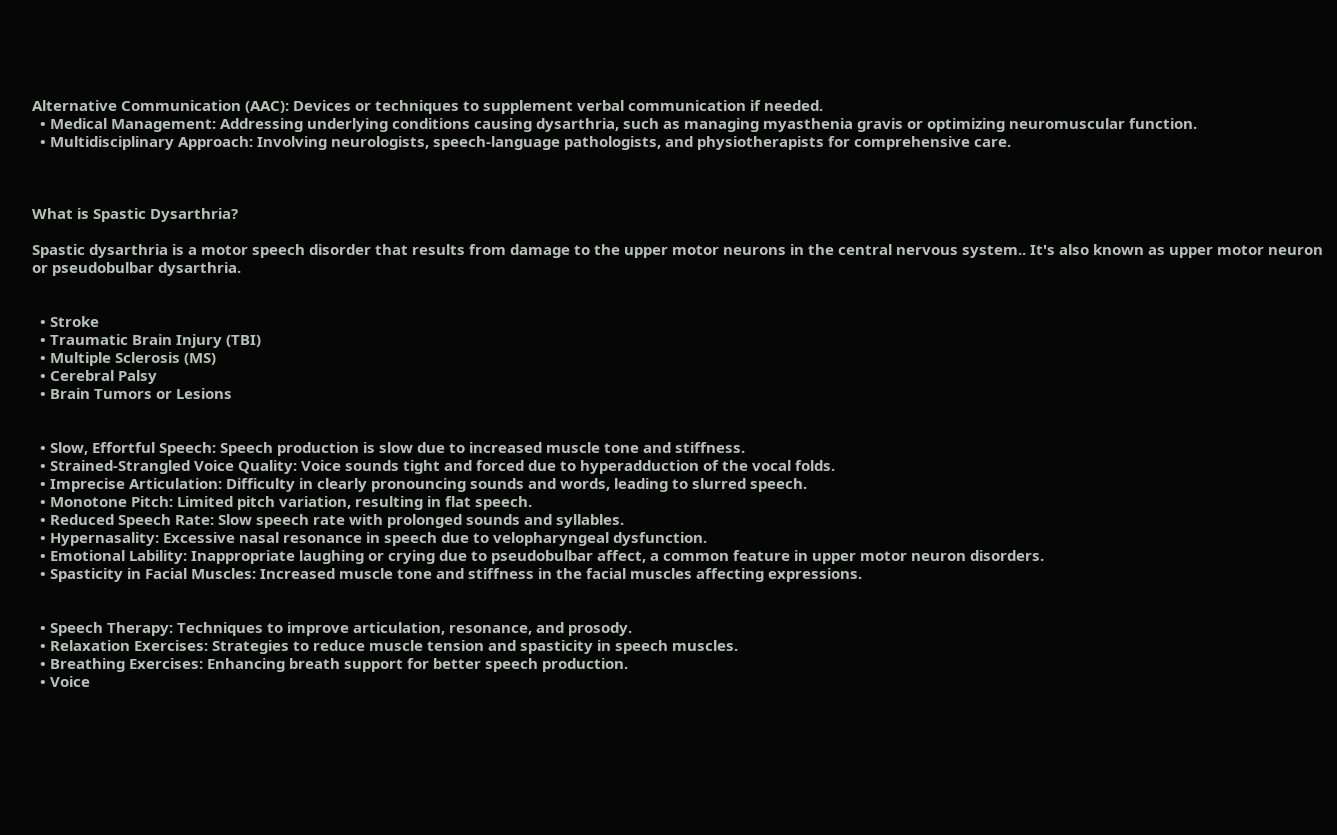Alternative Communication (AAC): Devices or techniques to supplement verbal communication if needed.
  • Medical Management: Addressing underlying conditions causing dysarthria, such as managing myasthenia gravis or optimizing neuromuscular function.
  • Multidisciplinary Approach: Involving neurologists, speech-language pathologists, and physiotherapists for comprehensive care.



What is Spastic Dysarthria?

Spastic dysarthria is a motor speech disorder that results from damage to the upper motor neurons in the central nervous system.. It's also known as upper motor neuron or pseudobulbar dysarthria.


  • Stroke
  • Traumatic Brain Injury (TBI)
  • Multiple Sclerosis (MS)
  • Cerebral Palsy
  • Brain Tumors or Lesions


  • Slow, Effortful Speech: Speech production is slow due to increased muscle tone and stiffness.
  • Strained-Strangled Voice Quality: Voice sounds tight and forced due to hyperadduction of the vocal folds.
  • Imprecise Articulation: Difficulty in clearly pronouncing sounds and words, leading to slurred speech.
  • Monotone Pitch: Limited pitch variation, resulting in flat speech.
  • Reduced Speech Rate: Slow speech rate with prolonged sounds and syllables.
  • Hypernasality: Excessive nasal resonance in speech due to velopharyngeal dysfunction.
  • Emotional Lability: Inappropriate laughing or crying due to pseudobulbar affect, a common feature in upper motor neuron disorders.
  • Spasticity in Facial Muscles: Increased muscle tone and stiffness in the facial muscles affecting expressions.


  • Speech Therapy: Techniques to improve articulation, resonance, and prosody.
  • Relaxation Exercises: Strategies to reduce muscle tension and spasticity in speech muscles.
  • Breathing Exercises: Enhancing breath support for better speech production.
  • Voice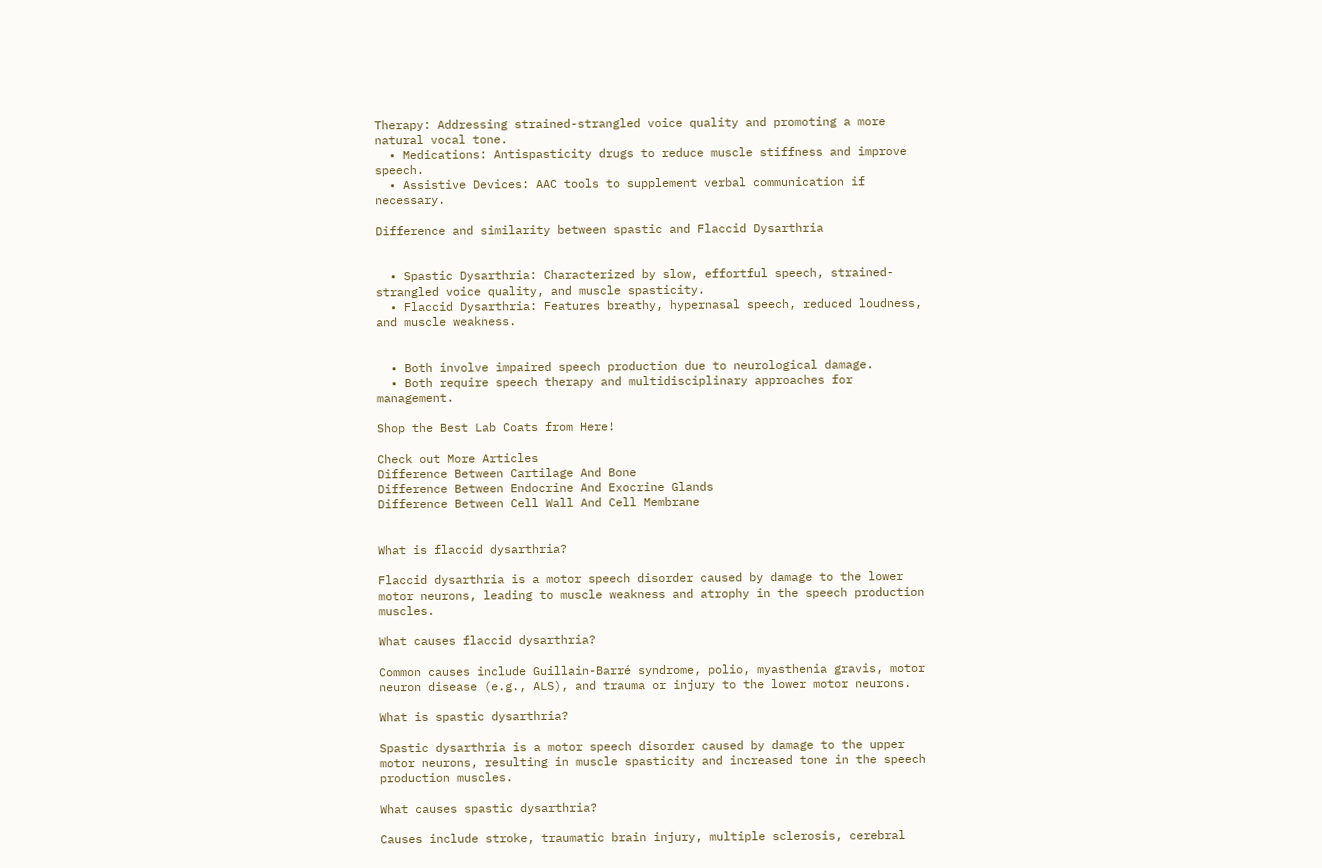Therapy: Addressing strained-strangled voice quality and promoting a more natural vocal tone.
  • Medications: Antispasticity drugs to reduce muscle stiffness and improve speech.
  • Assistive Devices: AAC tools to supplement verbal communication if necessary.

Difference and similarity between spastic and Flaccid Dysarthria


  • Spastic Dysarthria: Characterized by slow, effortful speech, strained-strangled voice quality, and muscle spasticity.
  • Flaccid Dysarthria: Features breathy, hypernasal speech, reduced loudness, and muscle weakness.


  • Both involve impaired speech production due to neurological damage.
  • Both require speech therapy and multidisciplinary approaches for management.

Shop the Best Lab Coats from Here!

Check out More Articles
Difference Between Cartilage And Bone
Difference Between Endocrine And Exocrine Glands
Difference Between Cell Wall And Cell Membrane


What is flaccid dysarthria?

Flaccid dysarthria is a motor speech disorder caused by damage to the lower motor neurons, leading to muscle weakness and atrophy in the speech production muscles.

What causes flaccid dysarthria?

Common causes include Guillain-Barré syndrome, polio, myasthenia gravis, motor neuron disease (e.g., ALS), and trauma or injury to the lower motor neurons.

What is spastic dysarthria?

Spastic dysarthria is a motor speech disorder caused by damage to the upper motor neurons, resulting in muscle spasticity and increased tone in the speech production muscles.

What causes spastic dysarthria?

Causes include stroke, traumatic brain injury, multiple sclerosis, cerebral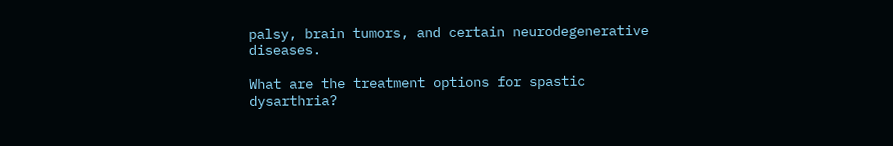palsy, brain tumors, and certain neurodegenerative diseases.

What are the treatment options for spastic dysarthria?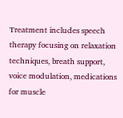Treatment includes speech therapy focusing on relaxation techniques, breath support, voice modulation, medications for muscle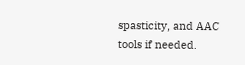spasticity, and AAC tools if needed.